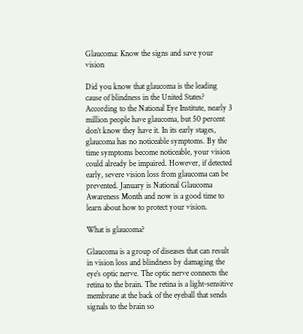Glaucoma: Know the signs and save your vision

Did you know that glaucoma is the leading cause of blindness in the United States? According to the National Eye Institute, nearly 3 million people have glaucoma, but 50 percent don’t know they have it. In its early stages, glaucoma has no noticeable symptoms. By the time symptoms become noticeable, your vision could already be impaired. However, if detected early, severe vision loss from glaucoma can be prevented. January is National Glaucoma Awareness Month and now is a good time to learn about how to protect your vision.

What is glaucoma?

Glaucoma is a group of diseases that can result in vision loss and blindness by damaging the eye’s optic nerve. The optic nerve connects the retina to the brain. The retina is a light-sensitive membrane at the back of the eyeball that sends signals to the brain so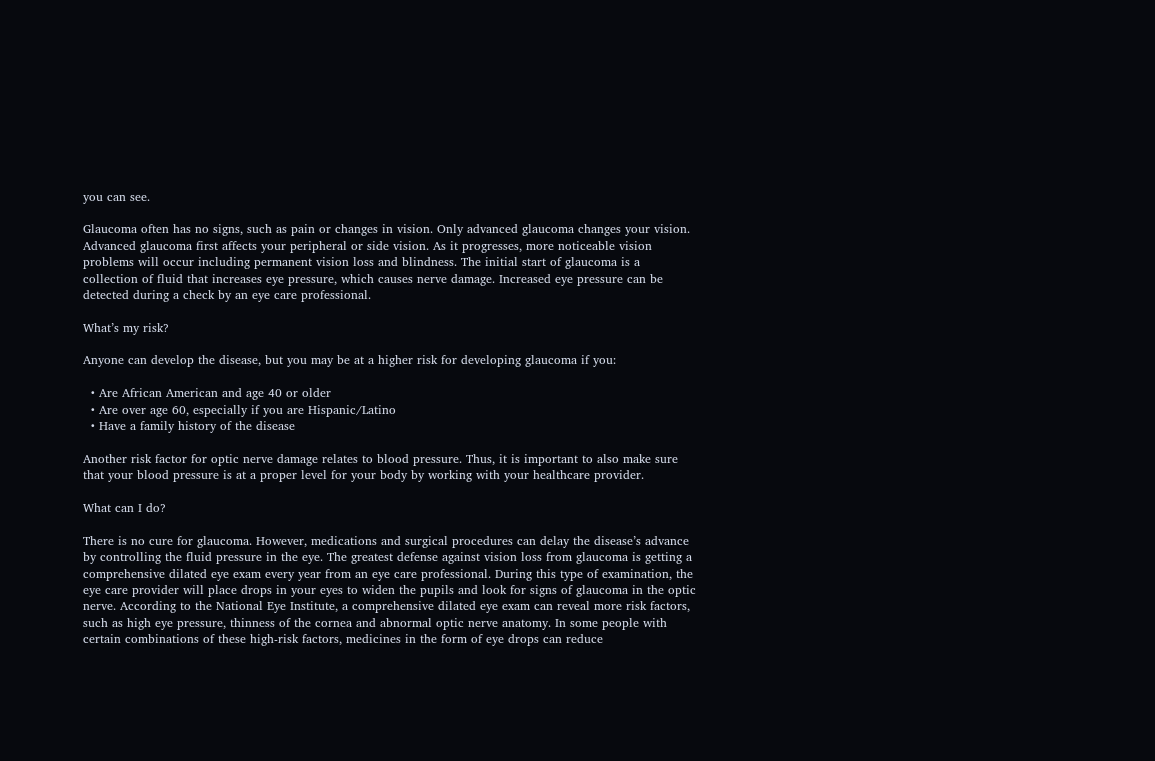you can see.

Glaucoma often has no signs, such as pain or changes in vision. Only advanced glaucoma changes your vision. Advanced glaucoma first affects your peripheral or side vision. As it progresses, more noticeable vision problems will occur including permanent vision loss and blindness. The initial start of glaucoma is a collection of fluid that increases eye pressure, which causes nerve damage. Increased eye pressure can be detected during a check by an eye care professional.

What’s my risk?

Anyone can develop the disease, but you may be at a higher risk for developing glaucoma if you:

  • Are African American and age 40 or older
  • Are over age 60, especially if you are Hispanic/Latino
  • Have a family history of the disease

Another risk factor for optic nerve damage relates to blood pressure. Thus, it is important to also make sure that your blood pressure is at a proper level for your body by working with your healthcare provider.

What can I do?

There is no cure for glaucoma. However, medications and surgical procedures can delay the disease’s advance by controlling the fluid pressure in the eye. The greatest defense against vision loss from glaucoma is getting a comprehensive dilated eye exam every year from an eye care professional. During this type of examination, the eye care provider will place drops in your eyes to widen the pupils and look for signs of glaucoma in the optic nerve. According to the National Eye Institute, a comprehensive dilated eye exam can reveal more risk factors, such as high eye pressure, thinness of the cornea and abnormal optic nerve anatomy. In some people with certain combinations of these high-risk factors, medicines in the form of eye drops can reduce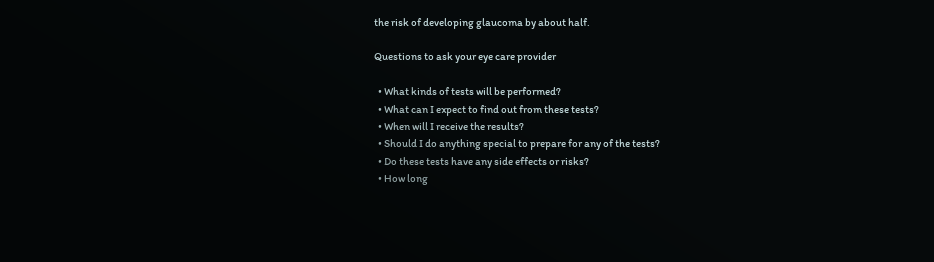the risk of developing glaucoma by about half.

Questions to ask your eye care provider

  • What kinds of tests will be performed?
  • What can I expect to find out from these tests?
  • When will I receive the results?
  • Should I do anything special to prepare for any of the tests?
  • Do these tests have any side effects or risks?
  • How long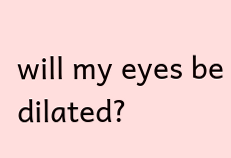will my eyes be dilated?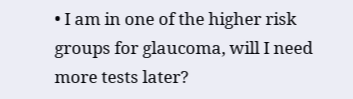• I am in one of the higher risk groups for glaucoma, will I need more tests later?